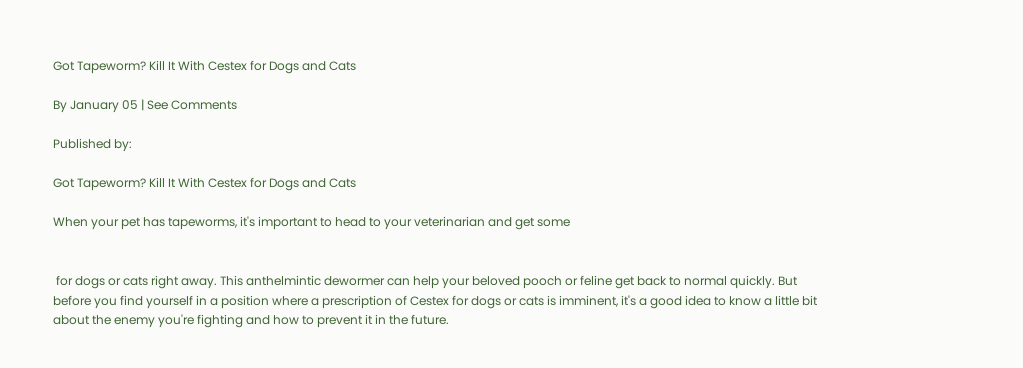Got Tapeworm? Kill It With Cestex for Dogs and Cats

By January 05 | See Comments

Published by:

Got Tapeworm? Kill It With Cestex for Dogs and Cats

When your pet has tapeworms, it's important to head to your veterinarian and get some


 for dogs or cats right away. This anthelmintic dewormer can help your beloved pooch or feline get back to normal quickly. But before you find yourself in a position where a prescription of Cestex for dogs or cats is imminent, it's a good idea to know a little bit about the enemy you're fighting and how to prevent it in the future.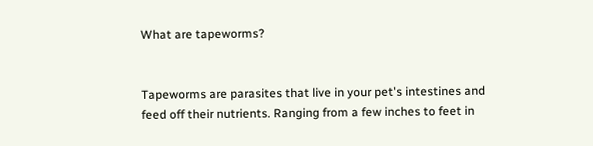What are tapeworms?


Tapeworms are parasites that live in your pet's intestines and feed off their nutrients. Ranging from a few inches to feet in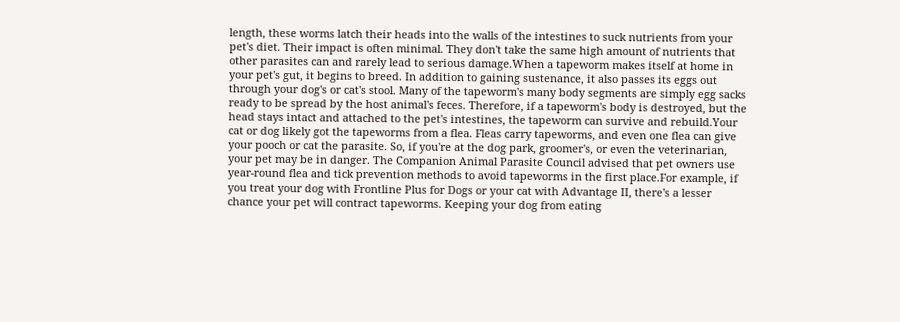length, these worms latch their heads into the walls of the intestines to suck nutrients from your pet's diet. Their impact is often minimal. They don't take the same high amount of nutrients that other parasites can and rarely lead to serious damage.When a tapeworm makes itself at home in your pet's gut, it begins to breed. In addition to gaining sustenance, it also passes its eggs out through your dog's or cat's stool. Many of the tapeworm's many body segments are simply egg sacks ready to be spread by the host animal's feces. Therefore, if a tapeworm's body is destroyed, but the head stays intact and attached to the pet's intestines, the tapeworm can survive and rebuild.Your cat or dog likely got the tapeworms from a flea. Fleas carry tapeworms, and even one flea can give your pooch or cat the parasite. So, if you're at the dog park, groomer's, or even the veterinarian, your pet may be in danger. The Companion Animal Parasite Council advised that pet owners use year-round flea and tick prevention methods to avoid tapeworms in the first place.For example, if you treat your dog with Frontline Plus for Dogs or your cat with Advantage II, there's a lesser chance your pet will contract tapeworms. Keeping your dog from eating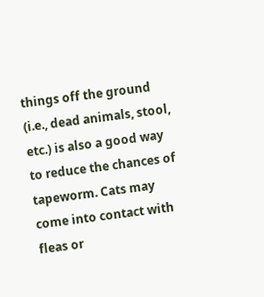things off the ground (i.e., dead animals, stool, etc.) is also a good way to reduce the chances of tapeworm. Cats may come into contact with fleas or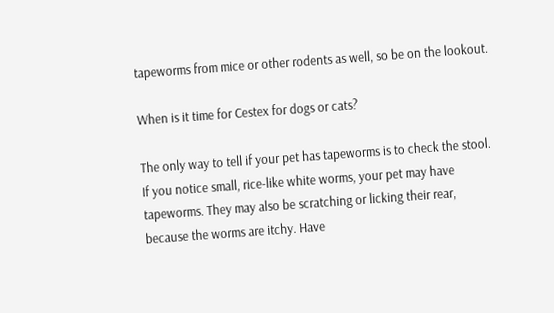tapeworms from mice or other rodents as well, so be on the lookout.

When is it time for Cestex for dogs or cats?

The only way to tell if your pet has tapeworms is to check the stool. If you notice small, rice-like white worms, your pet may have tapeworms. They may also be scratching or licking their rear, because the worms are itchy. Have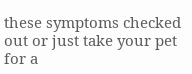these symptoms checked out or just take your pet for a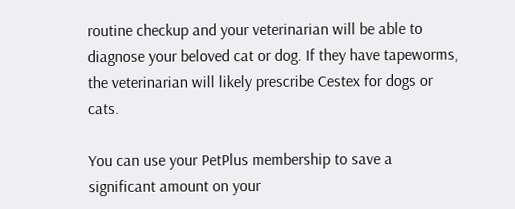routine checkup and your veterinarian will be able to diagnose your beloved cat or dog. If they have tapeworms, the veterinarian will likely prescribe Cestex for dogs or cats.

You can use your PetPlus membership to save a significant amount on your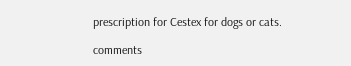prescription for Cestex for dogs or cats.

comments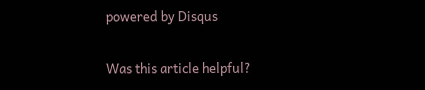powered by Disqus

Was this article helpful?